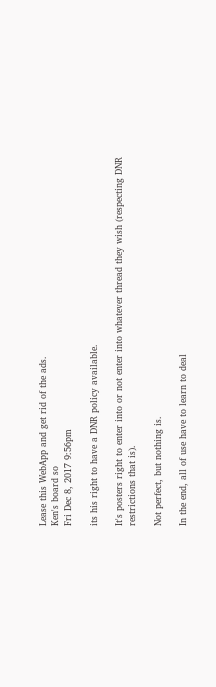Lease this WebApp and get rid of the ads.
Ken's board so
Fri Dec 8, 2017 9:56pm

its his right to have a DNR policy available.

It's posters right to enter into or not enter into whatever thread they wish (respecting DNR restrictions that is).

Not perfect, but nothing is.

In the end, all of use have to learn to deal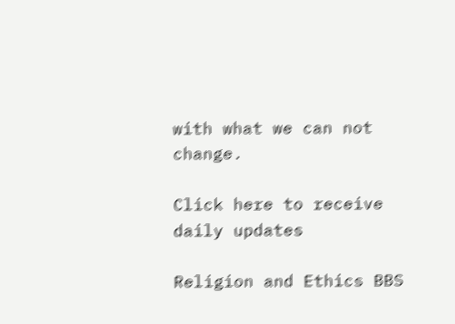with what we can not change.

Click here to receive daily updates

Religion and Ethics BBS